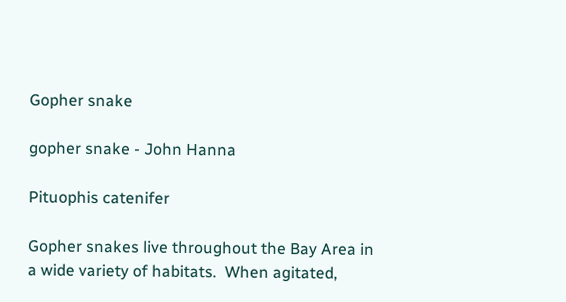Gopher snake

gopher snake - John Hanna

Pituophis catenifer

Gopher snakes live throughout the Bay Area in a wide variety of habitats.  When agitated,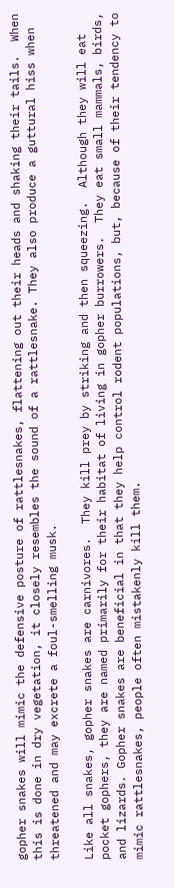gopher snakes will mimic the defensive posture of rattlesnakes, flattening out their heads and shaking their tails.  When this is done in dry vegetation, it closely resembles the sound of a rattlesnake. They also produce a guttural hiss when threatened and may excrete a foul-smelling musk.

Like all snakes, gopher snakes are carnivores.  They kill prey by striking and then squeezing.  Although they will eat pocket gophers, they are named primarily for their habitat of living in gopher burrowers.  They eat small mammals, birds, and lizards. Gopher snakes are beneficial in that they help control rodent populations, but, because of their tendency to mimic rattlesnakes, people often mistakenly kill them.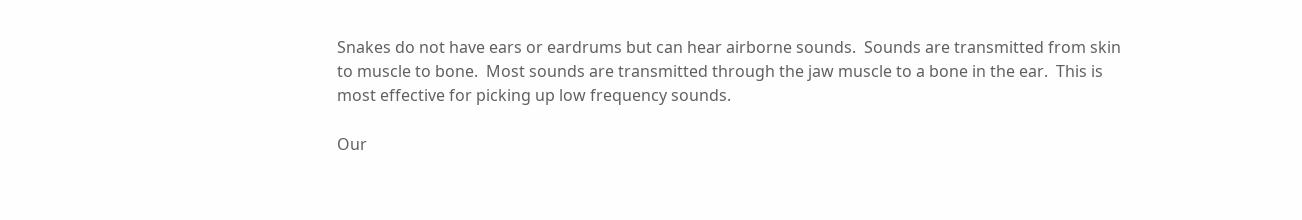Snakes do not have ears or eardrums but can hear airborne sounds.  Sounds are transmitted from skin to muscle to bone.  Most sounds are transmitted through the jaw muscle to a bone in the ear.  This is most effective for picking up low frequency sounds.

Our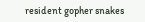resident gopher snakes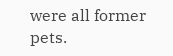were all former pets.